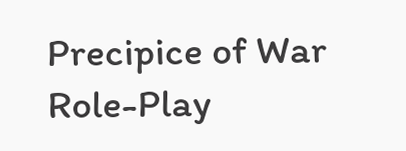Precipice of War Role-Play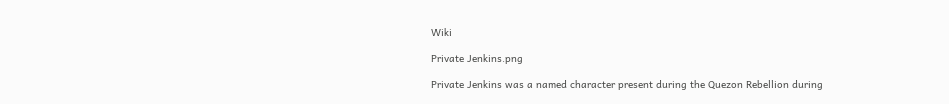Wiki

Private Jenkins.png

Private Jenkins was a named character present during the Quezon Rebellion during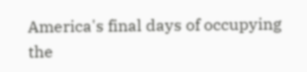America's final days of occupying the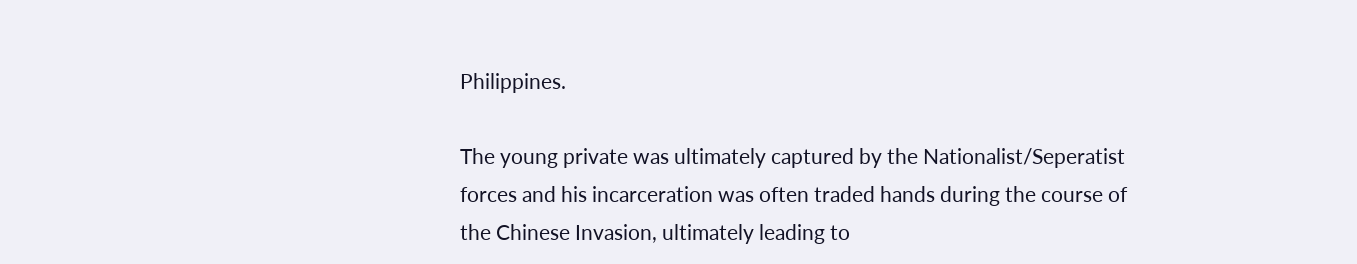Philippines.

The young private was ultimately captured by the Nationalist/Seperatist forces and his incarceration was often traded hands during the course of the Chinese Invasion, ultimately leading to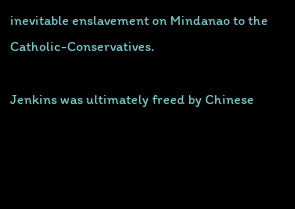inevitable enslavement on Mindanao to the Catholic-Conservatives.

Jenkins was ultimately freed by Chinese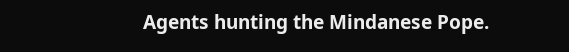Agents hunting the Mindanese Pope.